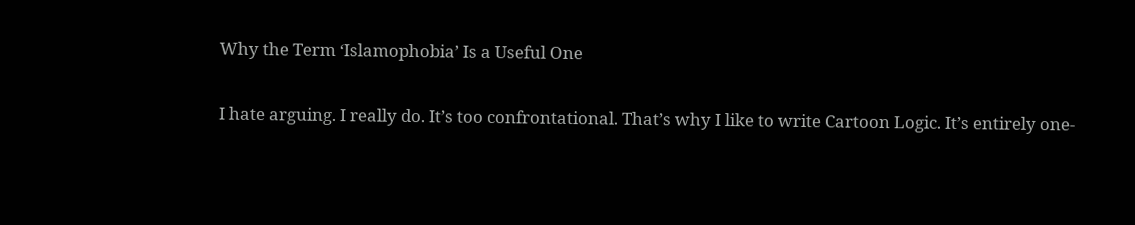Why the Term ‘Islamophobia’ Is a Useful One

I hate arguing. I really do. It’s too confrontational. That’s why I like to write Cartoon Logic. It’s entirely one-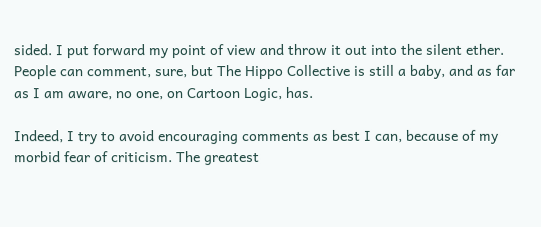sided. I put forward my point of view and throw it out into the silent ether. People can comment, sure, but The Hippo Collective is still a baby, and as far as I am aware, no one, on Cartoon Logic, has.

Indeed, I try to avoid encouraging comments as best I can, because of my morbid fear of criticism. The greatest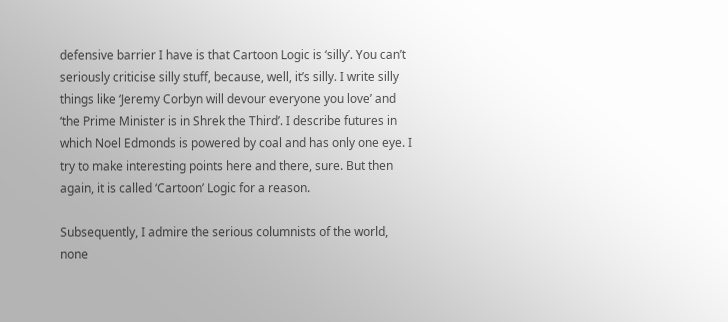defensive barrier I have is that Cartoon Logic is ‘silly’. You can’t seriously criticise silly stuff, because, well, it’s silly. I write silly things like ‘Jeremy Corbyn will devour everyone you love’ and ‘the Prime Minister is in Shrek the Third’. I describe futures in which Noel Edmonds is powered by coal and has only one eye. I try to make interesting points here and there, sure. But then again, it is called ‘Cartoon’ Logic for a reason.

Subsequently, I admire the serious columnists of the world, none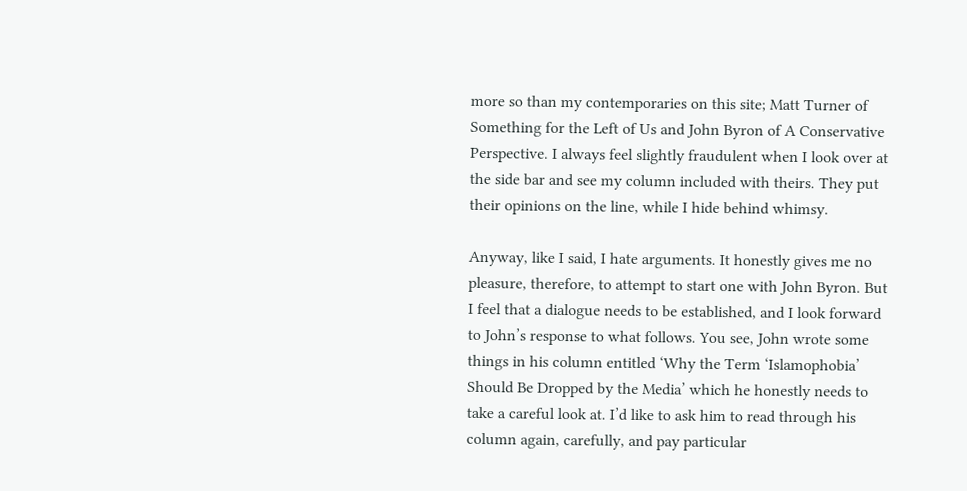more so than my contemporaries on this site; Matt Turner of Something for the Left of Us and John Byron of A Conservative Perspective. I always feel slightly fraudulent when I look over at the side bar and see my column included with theirs. They put their opinions on the line, while I hide behind whimsy.

Anyway, like I said, I hate arguments. It honestly gives me no pleasure, therefore, to attempt to start one with John Byron. But I feel that a dialogue needs to be established, and I look forward to John’s response to what follows. You see, John wrote some things in his column entitled ‘Why the Term ‘Islamophobia’ Should Be Dropped by the Media’ which he honestly needs to take a careful look at. I’d like to ask him to read through his column again, carefully, and pay particular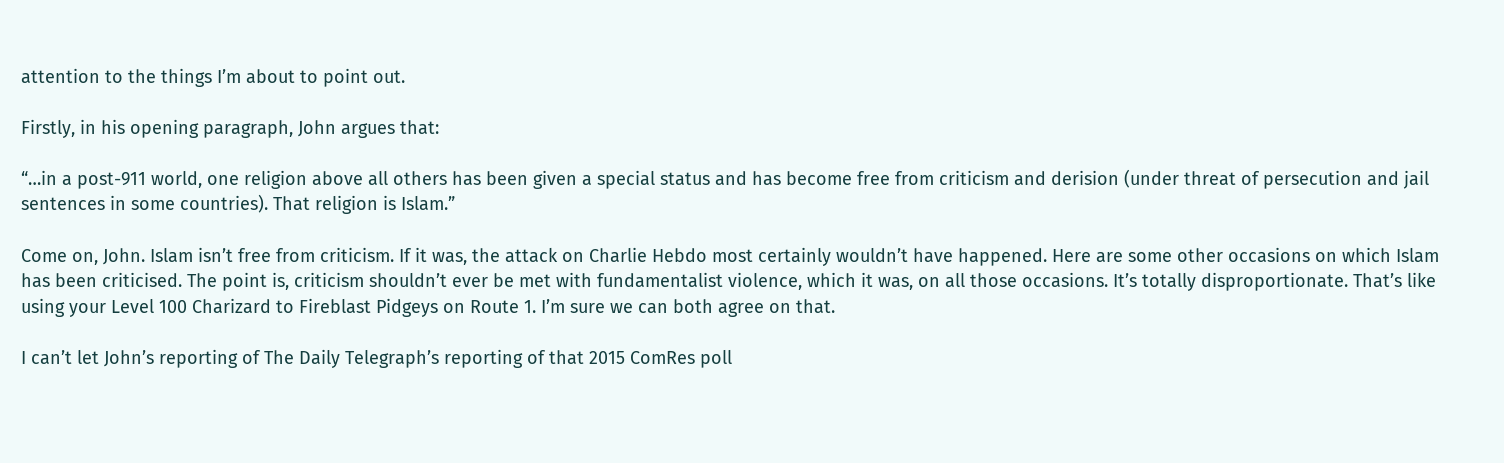attention to the things I’m about to point out.

Firstly, in his opening paragraph, John argues that:

“…in a post-911 world, one religion above all others has been given a special status and has become free from criticism and derision (under threat of persecution and jail sentences in some countries). That religion is Islam.”

Come on, John. Islam isn’t free from criticism. If it was, the attack on Charlie Hebdo most certainly wouldn’t have happened. Here are some other occasions on which Islam has been criticised. The point is, criticism shouldn’t ever be met with fundamentalist violence, which it was, on all those occasions. It’s totally disproportionate. That’s like using your Level 100 Charizard to Fireblast Pidgeys on Route 1. I’m sure we can both agree on that.

I can’t let John’s reporting of The Daily Telegraph’s reporting of that 2015 ComRes poll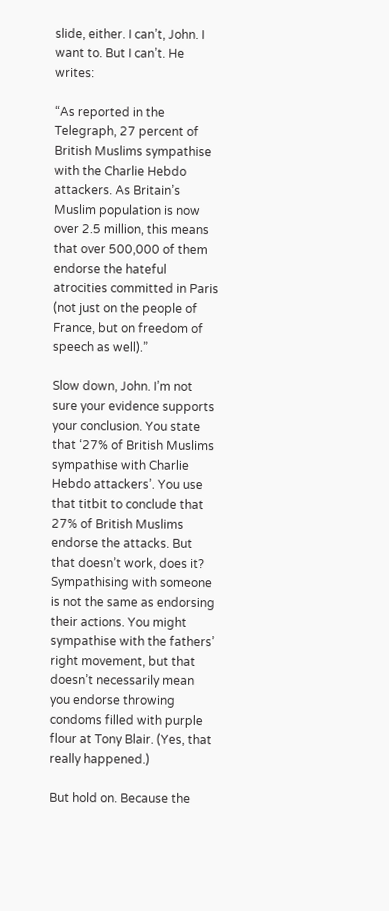slide, either. I can’t, John. I want to. But I can’t. He writes:

“As reported in the Telegraph, 27 percent of British Muslims sympathise with the Charlie Hebdo attackers. As Britain’s Muslim population is now over 2.5 million, this means that over 500,000 of them endorse the hateful atrocities committed in Paris (not just on the people of France, but on freedom of speech as well).”

Slow down, John. I’m not sure your evidence supports your conclusion. You state that ‘27% of British Muslims sympathise with Charlie Hebdo attackers’. You use that titbit to conclude that 27% of British Muslims endorse the attacks. But that doesn’t work, does it? Sympathising with someone is not the same as endorsing their actions. You might sympathise with the fathers’ right movement, but that doesn’t necessarily mean you endorse throwing condoms filled with purple flour at Tony Blair. (Yes, that really happened.)

But hold on. Because the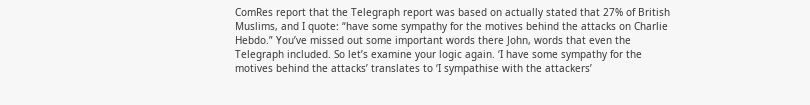ComRes report that the Telegraph report was based on actually stated that 27% of British Muslims, and I quote: “have some sympathy for the motives behind the attacks on Charlie Hebdo.” You’ve missed out some important words there John, words that even the Telegraph included. So let’s examine your logic again. ‘I have some sympathy for the motives behind the attacks’ translates to ‘I sympathise with the attackers’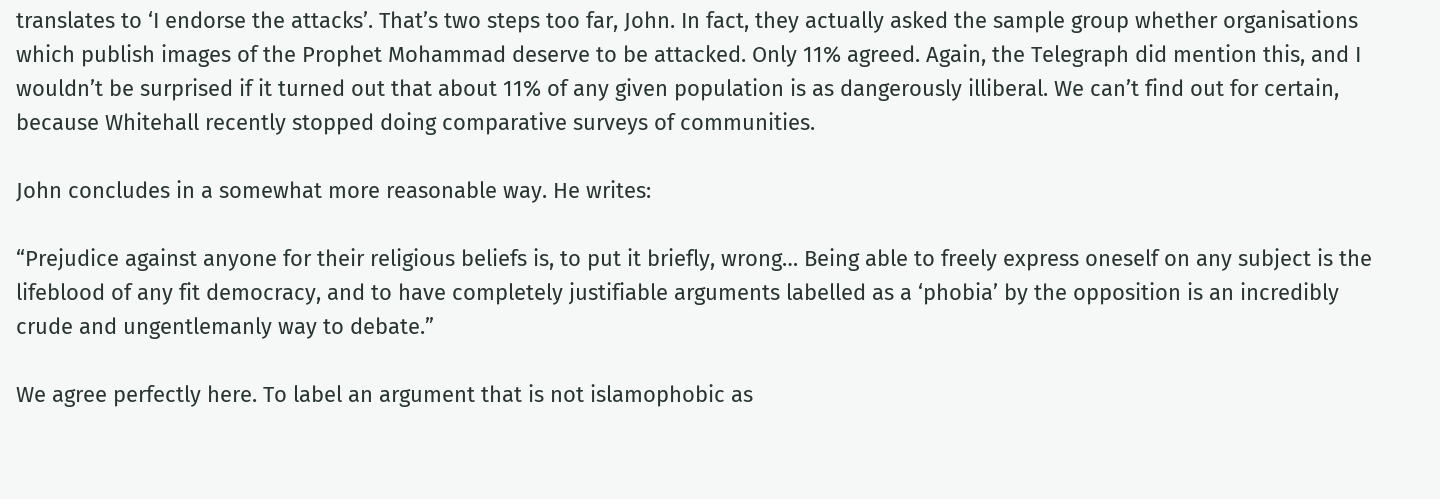translates to ‘I endorse the attacks’. That’s two steps too far, John. In fact, they actually asked the sample group whether organisations which publish images of the Prophet Mohammad deserve to be attacked. Only 11% agreed. Again, the Telegraph did mention this, and I wouldn’t be surprised if it turned out that about 11% of any given population is as dangerously illiberal. We can’t find out for certain, because Whitehall recently stopped doing comparative surveys of communities.

John concludes in a somewhat more reasonable way. He writes:

“Prejudice against anyone for their religious beliefs is, to put it briefly, wrong… Being able to freely express oneself on any subject is the lifeblood of any fit democracy, and to have completely justifiable arguments labelled as a ‘phobia’ by the opposition is an incredibly crude and ungentlemanly way to debate.”

We agree perfectly here. To label an argument that is not islamophobic as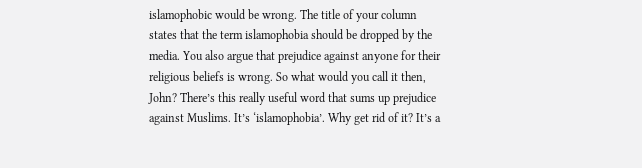islamophobic would be wrong. The title of your column states that the term islamophobia should be dropped by the media. You also argue that prejudice against anyone for their religious beliefs is wrong. So what would you call it then, John? There’s this really useful word that sums up prejudice against Muslims. It’s ‘islamophobia’. Why get rid of it? It’s a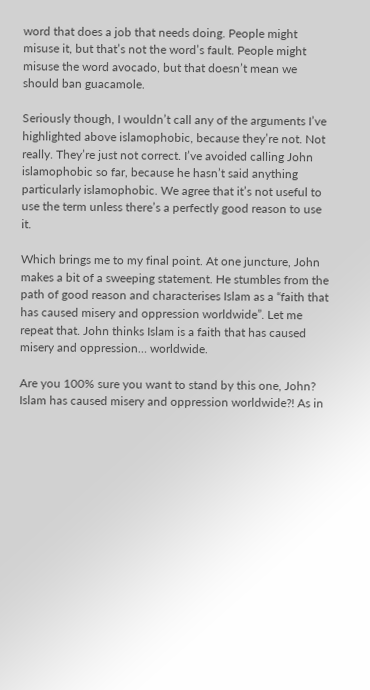word that does a job that needs doing. People might misuse it, but that’s not the word’s fault. People might misuse the word avocado, but that doesn’t mean we should ban guacamole.

Seriously though, I wouldn’t call any of the arguments I’ve highlighted above islamophobic, because they’re not. Not really. They’re just not correct. I’ve avoided calling John islamophobic so far, because he hasn’t said anything particularly islamophobic. We agree that it’s not useful to use the term unless there’s a perfectly good reason to use it.

Which brings me to my final point. At one juncture, John makes a bit of a sweeping statement. He stumbles from the path of good reason and characterises Islam as a “faith that has caused misery and oppression worldwide”. Let me repeat that. John thinks Islam is a faith that has caused misery and oppression… worldwide.

Are you 100% sure you want to stand by this one, John? Islam has caused misery and oppression worldwide?! As in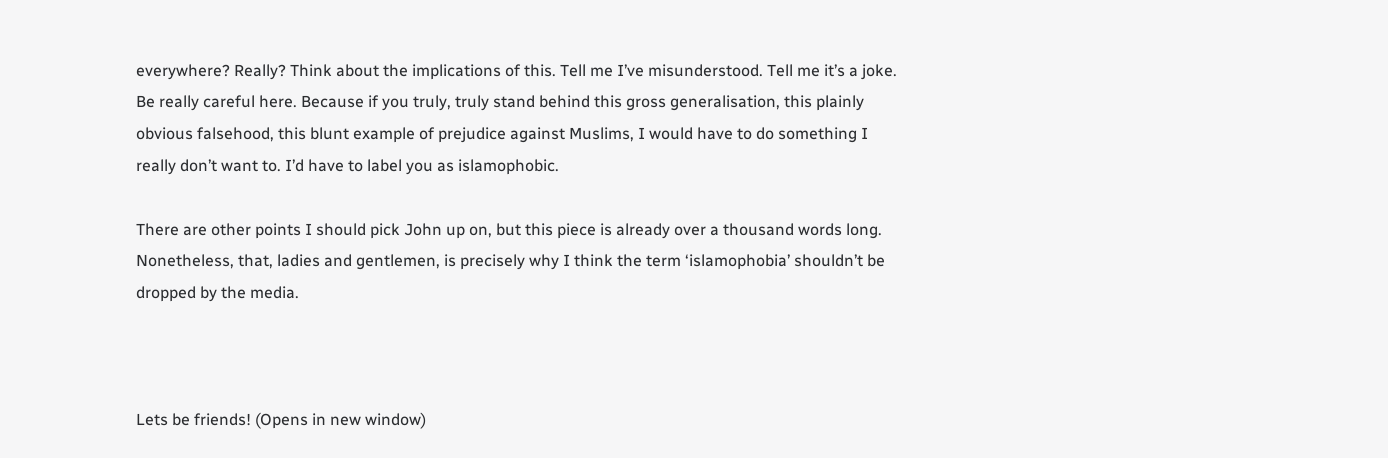everywhere? Really? Think about the implications of this. Tell me I’ve misunderstood. Tell me it’s a joke. Be really careful here. Because if you truly, truly stand behind this gross generalisation, this plainly obvious falsehood, this blunt example of prejudice against Muslims, I would have to do something I really don’t want to. I’d have to label you as islamophobic.

There are other points I should pick John up on, but this piece is already over a thousand words long. Nonetheless, that, ladies and gentlemen, is precisely why I think the term ‘islamophobia’ shouldn’t be dropped by the media.



Lets be friends! (Opens in new window)